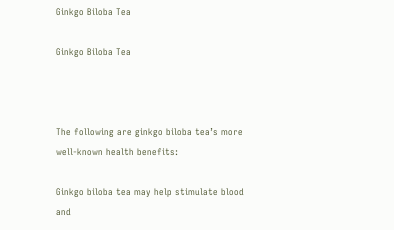Ginkgo Biloba Tea

Ginkgo Biloba Tea



The following are ginkgo biloba tea’s more well-known health benefits:

Ginkgo biloba tea may help stimulate blood and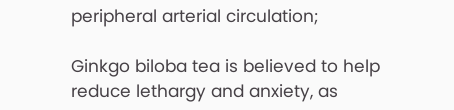peripheral arterial circulation;

Ginkgo biloba tea is believed to help reduce lethargy and anxiety, as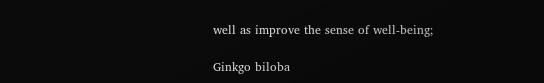well as improve the sense of well-being;

Ginkgo biloba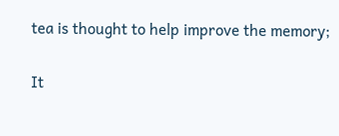tea is thought to help improve the memory;

It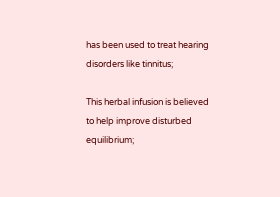has been used to treat hearing disorders like tinnitus;

This herbal infusion is believed to help improve disturbed equilibrium;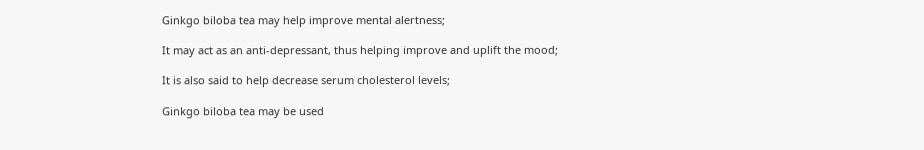Ginkgo biloba tea may help improve mental alertness;

It may act as an anti-depressant, thus helping improve and uplift the mood;

It is also said to help decrease serum cholesterol levels;

Ginkgo biloba tea may be used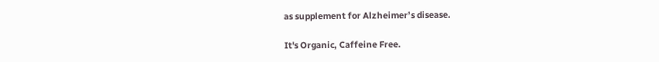as supplement for Alzheimer’s disease.

It's Organic, Caffeine Free.